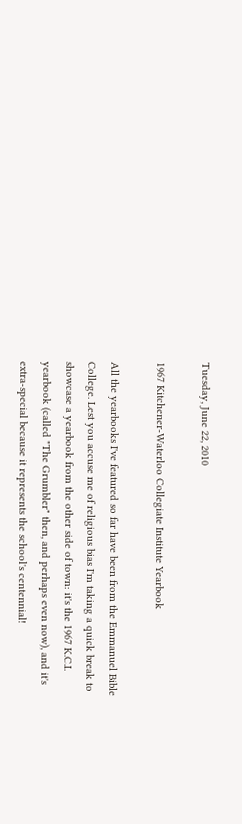Tuesday, June 22, 2010

1967 Kitchener-Waterloo Collegiate Institute Yearbook

All the yearbooks I've featured so far have been from the Emmanuel Bible College. Lest you accuse me of religious bias I'm taking a quick break to showcase a yearbook from the other side of town: it's the 1967 K.C.I. yearbook (called "The Grumbler" then, and perhaps even now), and it's extra-special because it represents the school's centennial!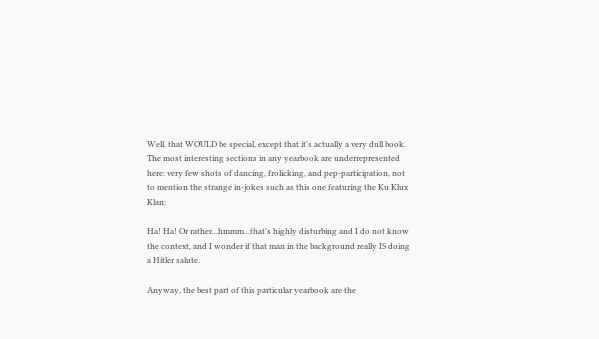Well, that WOULD be special, except that it's actually a very dull book. The most interesting sections in any yearbook are underrepresented here: very few shots of dancing, frolicking, and pep-participation, not to mention the strange in-jokes such as this one featuring the Ku Klux Klan:

Ha! Ha! Or rather...hmmm...that's highly disturbing and I do not know the context, and I wonder if that man in the background really IS doing a Hitler salute.

Anyway, the best part of this particular yearbook are the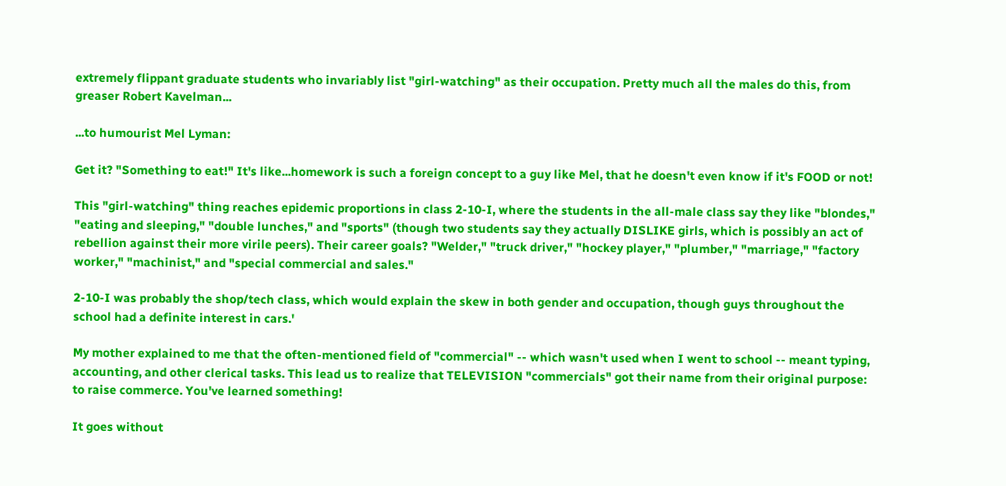extremely flippant graduate students who invariably list "girl-watching" as their occupation. Pretty much all the males do this, from greaser Robert Kavelman...

...to humourist Mel Lyman:

Get it? "Something to eat!" It's like...homework is such a foreign concept to a guy like Mel, that he doesn't even know if it's FOOD or not!

This "girl-watching" thing reaches epidemic proportions in class 2-10-I, where the students in the all-male class say they like "blondes," "eating and sleeping," "double lunches," and "sports" (though two students say they actually DISLIKE girls, which is possibly an act of rebellion against their more virile peers). Their career goals? "Welder," "truck driver," "hockey player," "plumber," "marriage," "factory worker," "machinist," and "special commercial and sales."

2-10-I was probably the shop/tech class, which would explain the skew in both gender and occupation, though guys throughout the school had a definite interest in cars.'

My mother explained to me that the often-mentioned field of "commercial" -- which wasn't used when I went to school -- meant typing, accounting, and other clerical tasks. This lead us to realize that TELEVISION "commercials" got their name from their original purpose: to raise commerce. You've learned something!

It goes without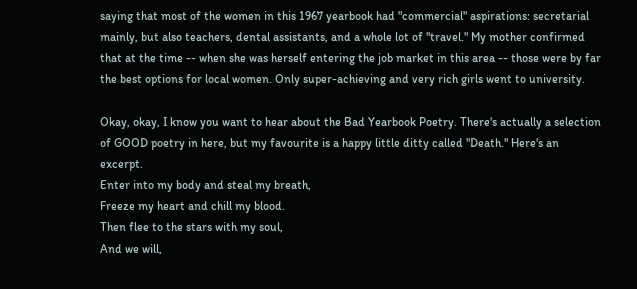saying that most of the women in this 1967 yearbook had "commercial" aspirations: secretarial mainly, but also teachers, dental assistants, and a whole lot of "travel." My mother confirmed that at the time -- when she was herself entering the job market in this area -- those were by far the best options for local women. Only super-achieving and very rich girls went to university.

Okay, okay, I know you want to hear about the Bad Yearbook Poetry. There's actually a selection of GOOD poetry in here, but my favourite is a happy little ditty called "Death." Here's an excerpt.
Enter into my body and steal my breath,
Freeze my heart and chill my blood.
Then flee to the stars with my soul,
And we will,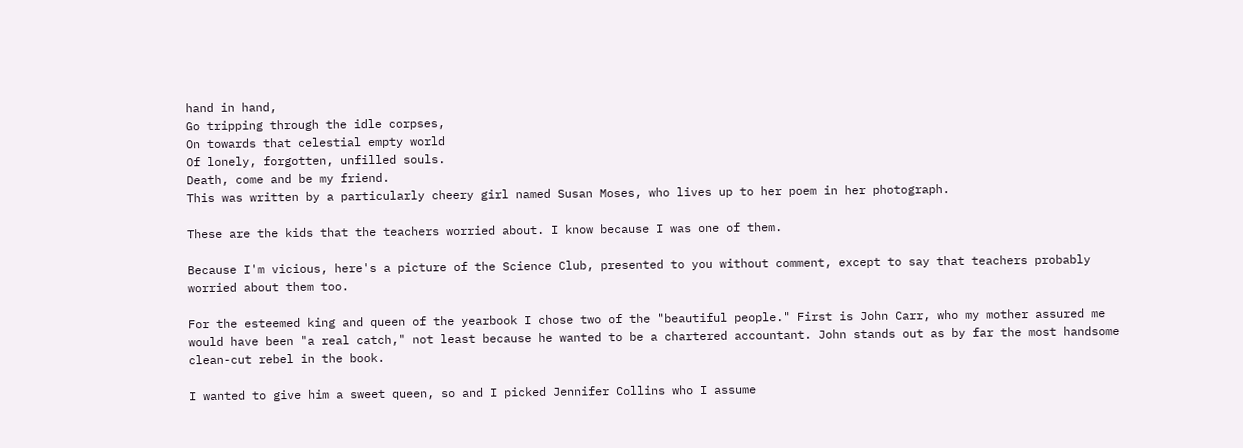hand in hand,
Go tripping through the idle corpses,
On towards that celestial empty world
Of lonely, forgotten, unfilled souls.
Death, come and be my friend.
This was written by a particularly cheery girl named Susan Moses, who lives up to her poem in her photograph.

These are the kids that the teachers worried about. I know because I was one of them.

Because I'm vicious, here's a picture of the Science Club, presented to you without comment, except to say that teachers probably worried about them too.

For the esteemed king and queen of the yearbook I chose two of the "beautiful people." First is John Carr, who my mother assured me would have been "a real catch," not least because he wanted to be a chartered accountant. John stands out as by far the most handsome clean-cut rebel in the book.

I wanted to give him a sweet queen, so and I picked Jennifer Collins who I assume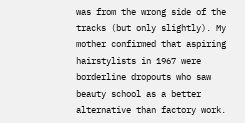was from the wrong side of the tracks (but only slightly). My mother confirmed that aspiring hairstylists in 1967 were borderline dropouts who saw beauty school as a better alternative than factory work.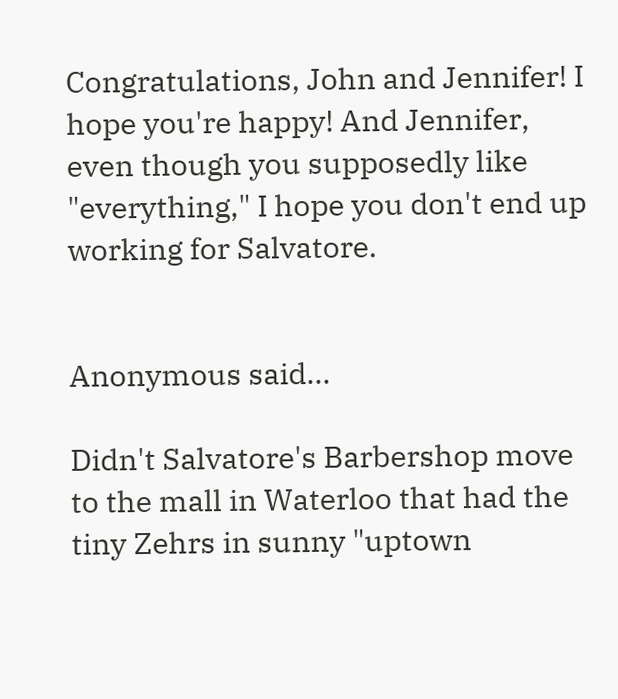Congratulations, John and Jennifer! I hope you're happy! And Jennifer, even though you supposedly like "everything," I hope you don't end up working for Salvatore.


Anonymous said...

Didn't Salvatore's Barbershop move to the mall in Waterloo that had the tiny Zehrs in sunny "uptown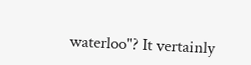waterloo"? It vertainly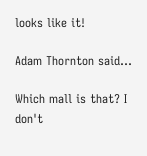looks like it!

Adam Thornton said...

Which mall is that? I don't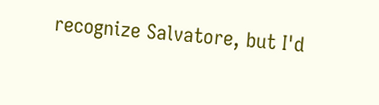recognize Salvatore, but I'd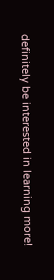definitely be interested in learning more!